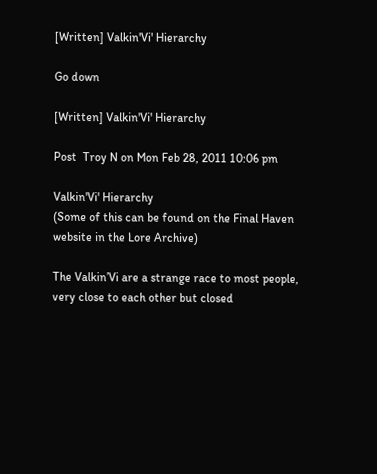[Written] Valkin'Vi' Hierarchy

Go down

[Written] Valkin'Vi' Hierarchy

Post  Troy N on Mon Feb 28, 2011 10:06 pm

Valkin'Vi' Hierarchy
(Some of this can be found on the Final Haven website in the Lore Archive)

The Valkin’Vi are a strange race to most people, very close to each other but closed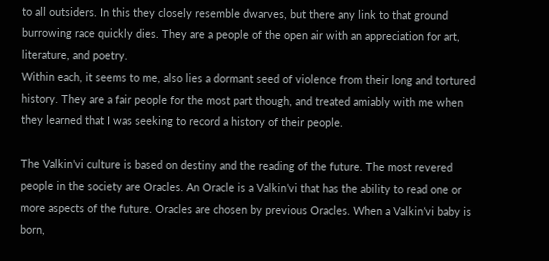to all outsiders. In this they closely resemble dwarves, but there any link to that ground burrowing race quickly dies. They are a people of the open air with an appreciation for art, literature, and poetry.
Within each, it seems to me, also lies a dormant seed of violence from their long and tortured history. They are a fair people for the most part though, and treated amiably with me when they learned that I was seeking to record a history of their people.

The Valkin’vi culture is based on destiny and the reading of the future. The most revered people in the society are Oracles. An Oracle is a Valkin’vi that has the ability to read one or more aspects of the future. Oracles are chosen by previous Oracles. When a Valkin’vi baby is born,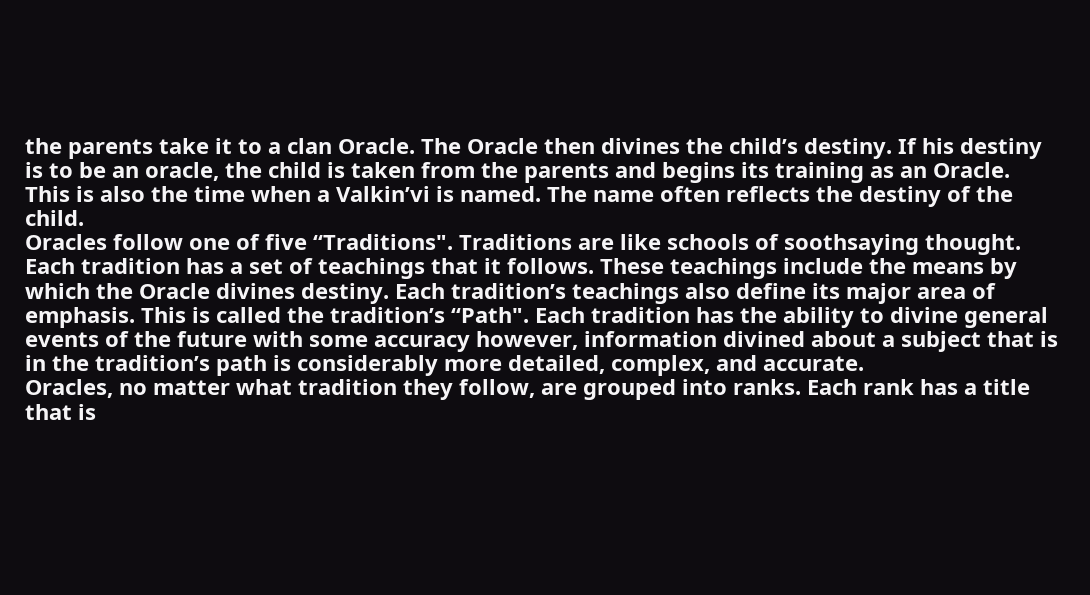the parents take it to a clan Oracle. The Oracle then divines the child’s destiny. If his destiny is to be an oracle, the child is taken from the parents and begins its training as an Oracle. This is also the time when a Valkin’vi is named. The name often reflects the destiny of the child.
Oracles follow one of five “Traditions". Traditions are like schools of soothsaying thought. Each tradition has a set of teachings that it follows. These teachings include the means by which the Oracle divines destiny. Each tradition’s teachings also define its major area of emphasis. This is called the tradition’s “Path". Each tradition has the ability to divine general events of the future with some accuracy however, information divined about a subject that is in the tradition’s path is considerably more detailed, complex, and accurate.
Oracles, no matter what tradition they follow, are grouped into ranks. Each rank has a title that is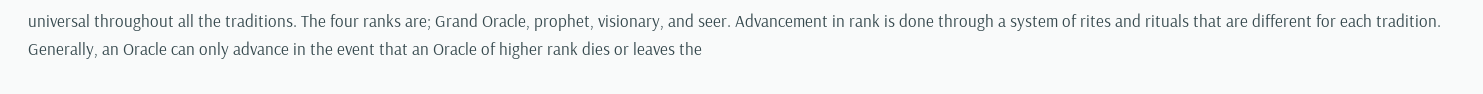universal throughout all the traditions. The four ranks are; Grand Oracle, prophet, visionary, and seer. Advancement in rank is done through a system of rites and rituals that are different for each tradition. Generally, an Oracle can only advance in the event that an Oracle of higher rank dies or leaves the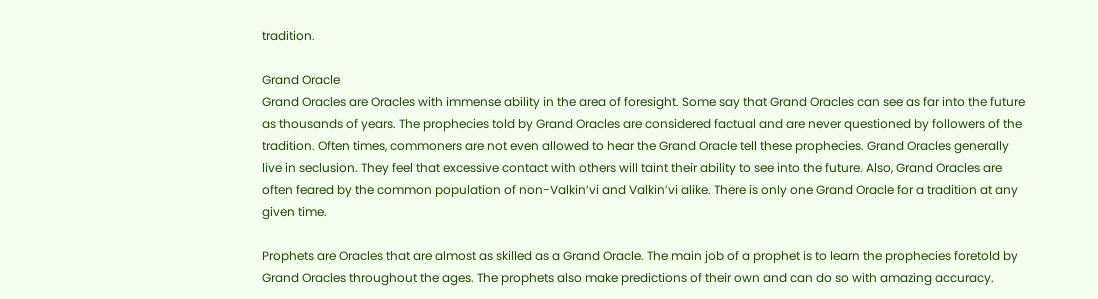tradition.

Grand Oracle
Grand Oracles are Oracles with immense ability in the area of foresight. Some say that Grand Oracles can see as far into the future as thousands of years. The prophecies told by Grand Oracles are considered factual and are never questioned by followers of the tradition. Often times, commoners are not even allowed to hear the Grand Oracle tell these prophecies. Grand Oracles generally live in seclusion. They feel that excessive contact with others will taint their ability to see into the future. Also, Grand Oracles are often feared by the common population of non-Valkin’vi and Valkin’vi alike. There is only one Grand Oracle for a tradition at any given time.

Prophets are Oracles that are almost as skilled as a Grand Oracle. The main job of a prophet is to learn the prophecies foretold by Grand Oracles throughout the ages. The prophets also make predictions of their own and can do so with amazing accuracy.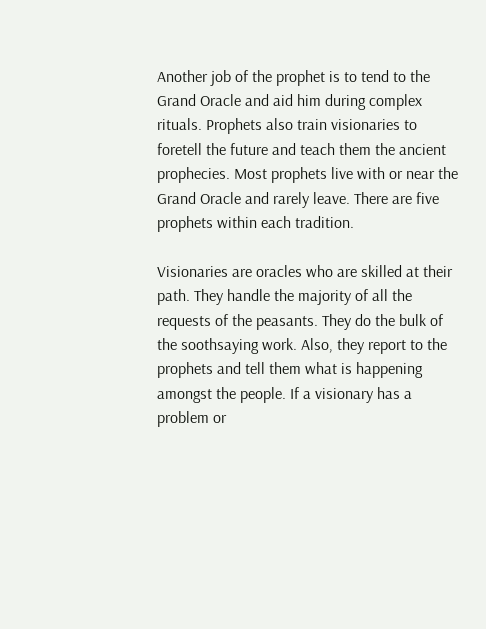Another job of the prophet is to tend to the Grand Oracle and aid him during complex rituals. Prophets also train visionaries to foretell the future and teach them the ancient prophecies. Most prophets live with or near the Grand Oracle and rarely leave. There are five prophets within each tradition.

Visionaries are oracles who are skilled at their path. They handle the majority of all the requests of the peasants. They do the bulk of the soothsaying work. Also, they report to the prophets and tell them what is happening amongst the people. If a visionary has a problem or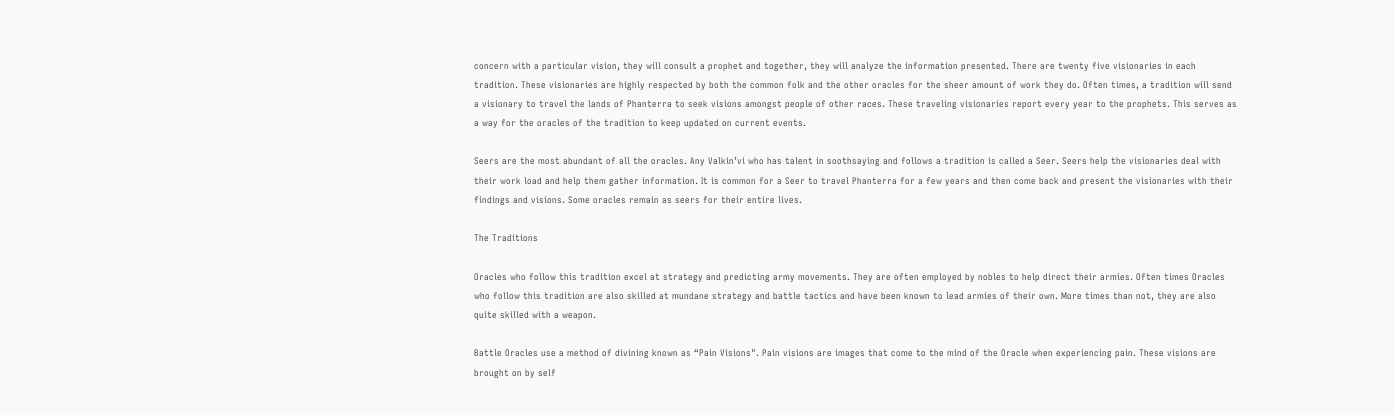concern with a particular vision, they will consult a prophet and together, they will analyze the information presented. There are twenty five visionaries in each tradition. These visionaries are highly respected by both the common folk and the other oracles for the sheer amount of work they do. Often times, a tradition will send a visionary to travel the lands of Phanterra to seek visions amongst people of other races. These traveling visionaries report every year to the prophets. This serves as a way for the oracles of the tradition to keep updated on current events.

Seers are the most abundant of all the oracles. Any Valkin’vi who has talent in soothsaying and follows a tradition is called a Seer. Seers help the visionaries deal with their work load and help them gather information. It is common for a Seer to travel Phanterra for a few years and then come back and present the visionaries with their findings and visions. Some oracles remain as seers for their entire lives.

The Traditions

Oracles who follow this tradition excel at strategy and predicting army movements. They are often employed by nobles to help direct their armies. Often times Oracles who follow this tradition are also skilled at mundane strategy and battle tactics and have been known to lead armies of their own. More times than not, they are also quite skilled with a weapon.

Battle Oracles use a method of divining known as “Pain Visions". Pain visions are images that come to the mind of the Oracle when experiencing pain. These visions are brought on by self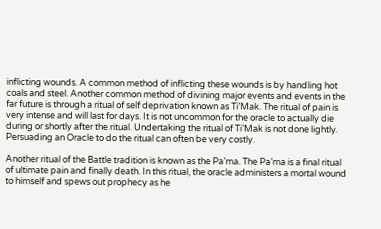inflicting wounds. A common method of inflicting these wounds is by handling hot coals and steel. Another common method of divining major events and events in the far future is through a ritual of self deprivation known as Ti’Mak. The ritual of pain is very intense and will last for days. It is not uncommon for the oracle to actually die during or shortly after the ritual. Undertaking the ritual of Ti’Mak is not done lightly. Persuading an Oracle to do the ritual can often be very costly.

Another ritual of the Battle tradition is known as the Pa’ma. The Pa’ma is a final ritual of ultimate pain and finally death. In this ritual, the oracle administers a mortal wound to himself and spews out prophecy as he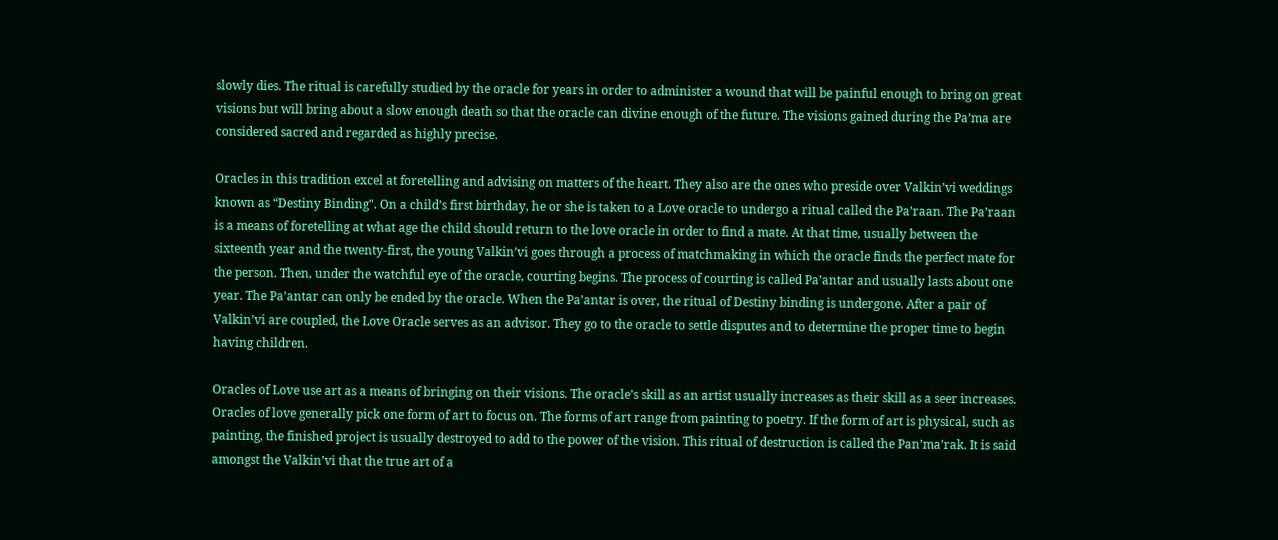slowly dies. The ritual is carefully studied by the oracle for years in order to administer a wound that will be painful enough to bring on great visions but will bring about a slow enough death so that the oracle can divine enough of the future. The visions gained during the Pa’ma are considered sacred and regarded as highly precise.

Oracles in this tradition excel at foretelling and advising on matters of the heart. They also are the ones who preside over Valkin’vi weddings known as “Destiny Binding". On a child’s first birthday, he or she is taken to a Love oracle to undergo a ritual called the Pa’raan. The Pa’raan is a means of foretelling at what age the child should return to the love oracle in order to find a mate. At that time, usually between the sixteenth year and the twenty-first, the young Valkin’vi goes through a process of matchmaking in which the oracle finds the perfect mate for the person. Then, under the watchful eye of the oracle, courting begins. The process of courting is called Pa’antar and usually lasts about one year. The Pa’antar can only be ended by the oracle. When the Pa’antar is over, the ritual of Destiny binding is undergone. After a pair of Valkin’vi are coupled, the Love Oracle serves as an advisor. They go to the oracle to settle disputes and to determine the proper time to begin having children.

Oracles of Love use art as a means of bringing on their visions. The oracle’s skill as an artist usually increases as their skill as a seer increases. Oracles of love generally pick one form of art to focus on. The forms of art range from painting to poetry. If the form of art is physical, such as painting, the finished project is usually destroyed to add to the power of the vision. This ritual of destruction is called the Pan’ma’rak. It is said amongst the Valkin’vi that the true art of a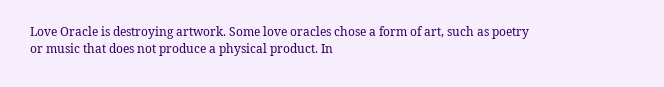Love Oracle is destroying artwork. Some love oracles chose a form of art, such as poetry or music that does not produce a physical product. In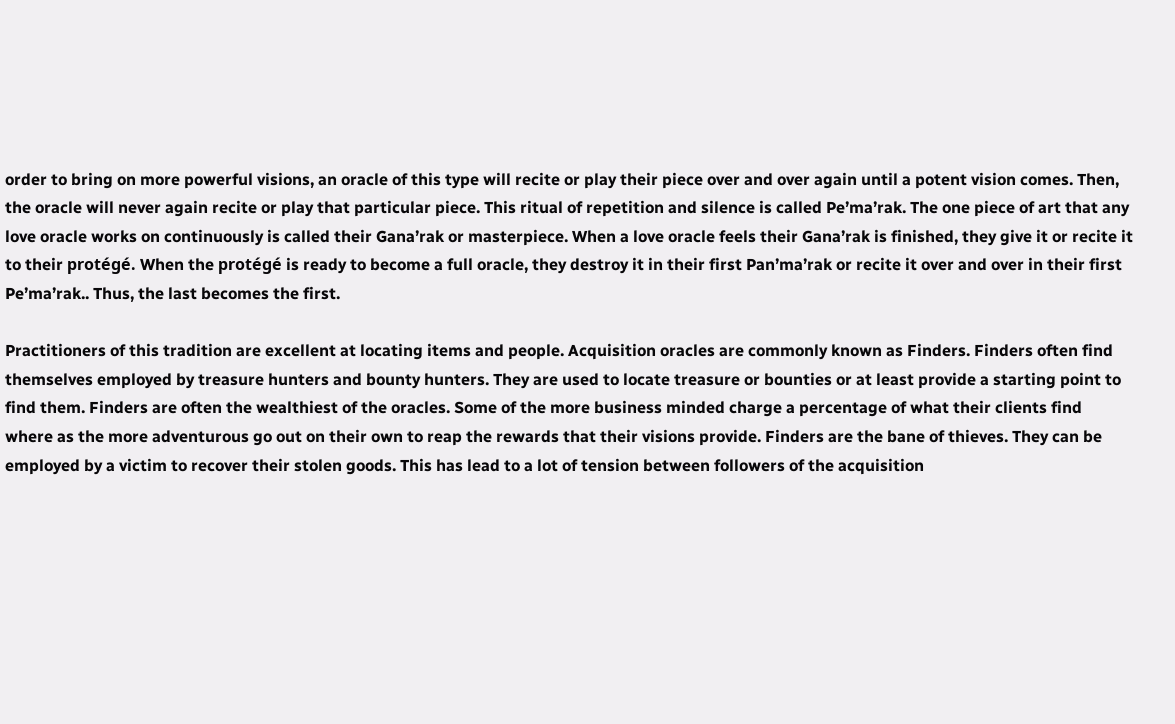order to bring on more powerful visions, an oracle of this type will recite or play their piece over and over again until a potent vision comes. Then, the oracle will never again recite or play that particular piece. This ritual of repetition and silence is called Pe’ma’rak. The one piece of art that any love oracle works on continuously is called their Gana’rak or masterpiece. When a love oracle feels their Gana’rak is finished, they give it or recite it to their protégé. When the protégé is ready to become a full oracle, they destroy it in their first Pan’ma’rak or recite it over and over in their first Pe’ma’rak.. Thus, the last becomes the first.

Practitioners of this tradition are excellent at locating items and people. Acquisition oracles are commonly known as Finders. Finders often find themselves employed by treasure hunters and bounty hunters. They are used to locate treasure or bounties or at least provide a starting point to find them. Finders are often the wealthiest of the oracles. Some of the more business minded charge a percentage of what their clients find where as the more adventurous go out on their own to reap the rewards that their visions provide. Finders are the bane of thieves. They can be employed by a victim to recover their stolen goods. This has lead to a lot of tension between followers of the acquisition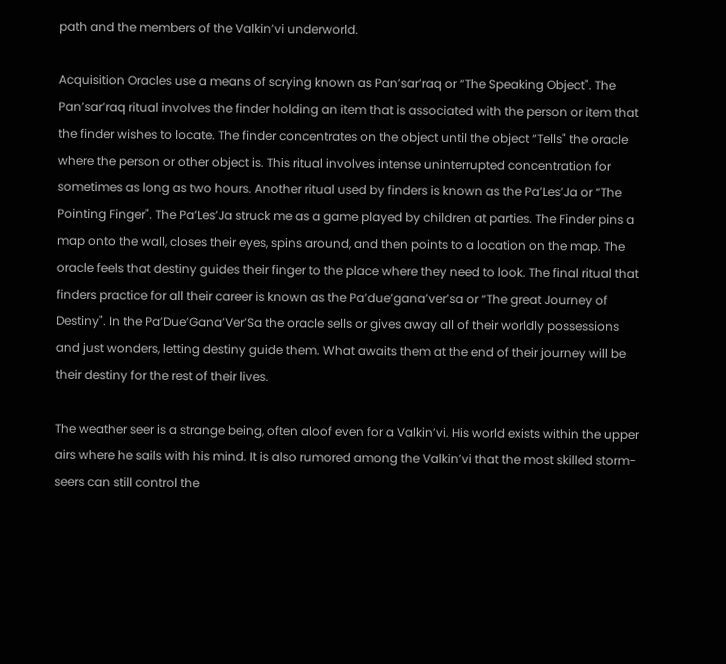path and the members of the Valkin’vi underworld.

Acquisition Oracles use a means of scrying known as Pan’sar’raq or “The Speaking Object". The Pan’sar’raq ritual involves the finder holding an item that is associated with the person or item that the finder wishes to locate. The finder concentrates on the object until the object “Tells" the oracle where the person or other object is. This ritual involves intense uninterrupted concentration for sometimes as long as two hours. Another ritual used by finders is known as the Pa’Les’Ja or “The Pointing Finger". The Pa’Les’Ja struck me as a game played by children at parties. The Finder pins a map onto the wall, closes their eyes, spins around, and then points to a location on the map. The oracle feels that destiny guides their finger to the place where they need to look. The final ritual that finders practice for all their career is known as the Pa’due’gana’ver’sa or “The great Journey of Destiny". In the Pa’Due’Gana’Ver’Sa the oracle sells or gives away all of their worldly possessions and just wonders, letting destiny guide them. What awaits them at the end of their journey will be their destiny for the rest of their lives.

The weather seer is a strange being, often aloof even for a Valkin’vi. His world exists within the upper airs where he sails with his mind. It is also rumored among the Valkin’vi that the most skilled storm-seers can still control the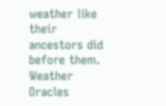weather like their ancestors did before them.
Weather Oracles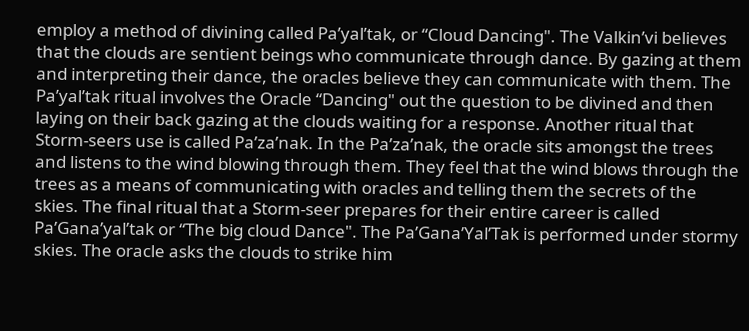employ a method of divining called Pa’yal’tak, or “Cloud Dancing". The Valkin’vi believes that the clouds are sentient beings who communicate through dance. By gazing at them and interpreting their dance, the oracles believe they can communicate with them. The Pa’yal’tak ritual involves the Oracle “Dancing" out the question to be divined and then laying on their back gazing at the clouds waiting for a response. Another ritual that Storm-seers use is called Pa’za’nak. In the Pa’za’nak, the oracle sits amongst the trees and listens to the wind blowing through them. They feel that the wind blows through the trees as a means of communicating with oracles and telling them the secrets of the skies. The final ritual that a Storm-seer prepares for their entire career is called Pa’Gana’yal’tak or “The big cloud Dance". The Pa’Gana’Yal’Tak is performed under stormy skies. The oracle asks the clouds to strike him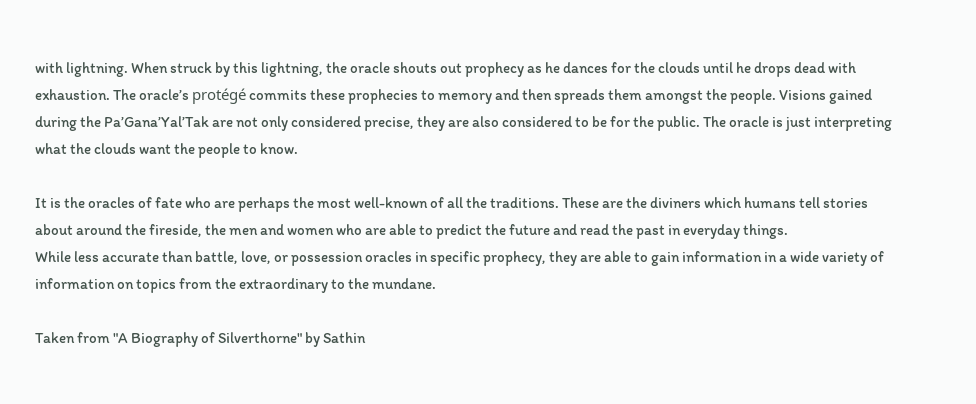with lightning. When struck by this lightning, the oracle shouts out prophecy as he dances for the clouds until he drops dead with exhaustion. The oracle’s protégé commits these prophecies to memory and then spreads them amongst the people. Visions gained during the Pa’Gana’Yal’Tak are not only considered precise, they are also considered to be for the public. The oracle is just interpreting what the clouds want the people to know.

It is the oracles of fate who are perhaps the most well-known of all the traditions. These are the diviners which humans tell stories about around the fireside, the men and women who are able to predict the future and read the past in everyday things.
While less accurate than battle, love, or possession oracles in specific prophecy, they are able to gain information in a wide variety of information on topics from the extraordinary to the mundane.

Taken from "A Biography of Silverthorne" by Sathin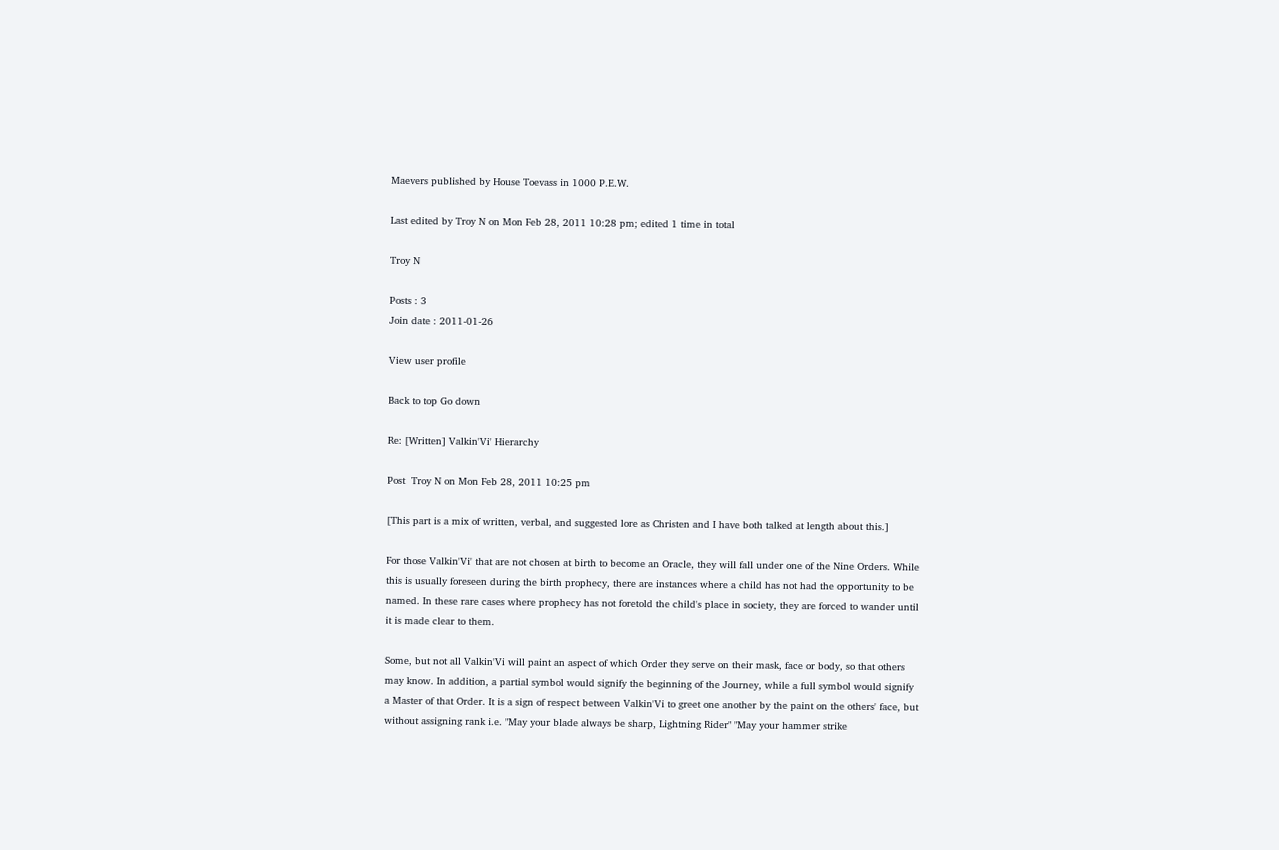Maevers published by House Toevass in 1000 P.E.W.

Last edited by Troy N on Mon Feb 28, 2011 10:28 pm; edited 1 time in total

Troy N

Posts : 3
Join date : 2011-01-26

View user profile

Back to top Go down

Re: [Written] Valkin'Vi' Hierarchy

Post  Troy N on Mon Feb 28, 2011 10:25 pm

[This part is a mix of written, verbal, and suggested lore as Christen and I have both talked at length about this.]

For those Valkin'Vi' that are not chosen at birth to become an Oracle, they will fall under one of the Nine Orders. While this is usually foreseen during the birth prophecy, there are instances where a child has not had the opportunity to be named. In these rare cases where prophecy has not foretold the child's place in society, they are forced to wander until it is made clear to them.

Some, but not all Valkin'Vi will paint an aspect of which Order they serve on their mask, face or body, so that others may know. In addition, a partial symbol would signify the beginning of the Journey, while a full symbol would signify a Master of that Order. It is a sign of respect between Valkin'Vi to greet one another by the paint on the others' face, but without assigning rank i.e. "May your blade always be sharp, Lightning Rider" "May your hammer strike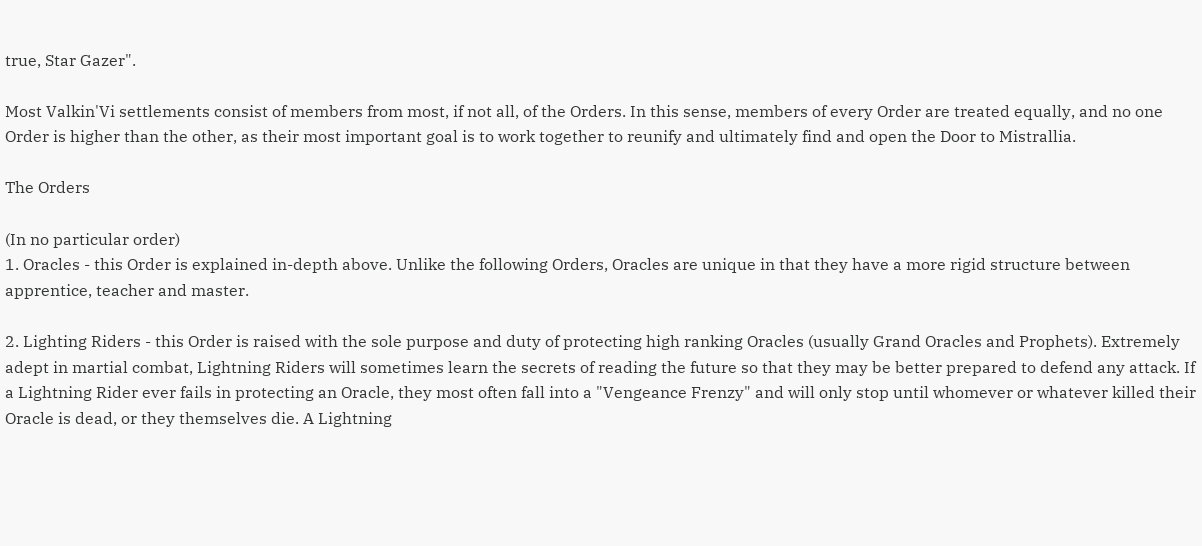true, Star Gazer".

Most Valkin'Vi settlements consist of members from most, if not all, of the Orders. In this sense, members of every Order are treated equally, and no one Order is higher than the other, as their most important goal is to work together to reunify and ultimately find and open the Door to Mistrallia.

The Orders

(In no particular order)
1. Oracles - this Order is explained in-depth above. Unlike the following Orders, Oracles are unique in that they have a more rigid structure between apprentice, teacher and master.

2. Lighting Riders - this Order is raised with the sole purpose and duty of protecting high ranking Oracles (usually Grand Oracles and Prophets). Extremely adept in martial combat, Lightning Riders will sometimes learn the secrets of reading the future so that they may be better prepared to defend any attack. If a Lightning Rider ever fails in protecting an Oracle, they most often fall into a "Vengeance Frenzy" and will only stop until whomever or whatever killed their Oracle is dead, or they themselves die. A Lightning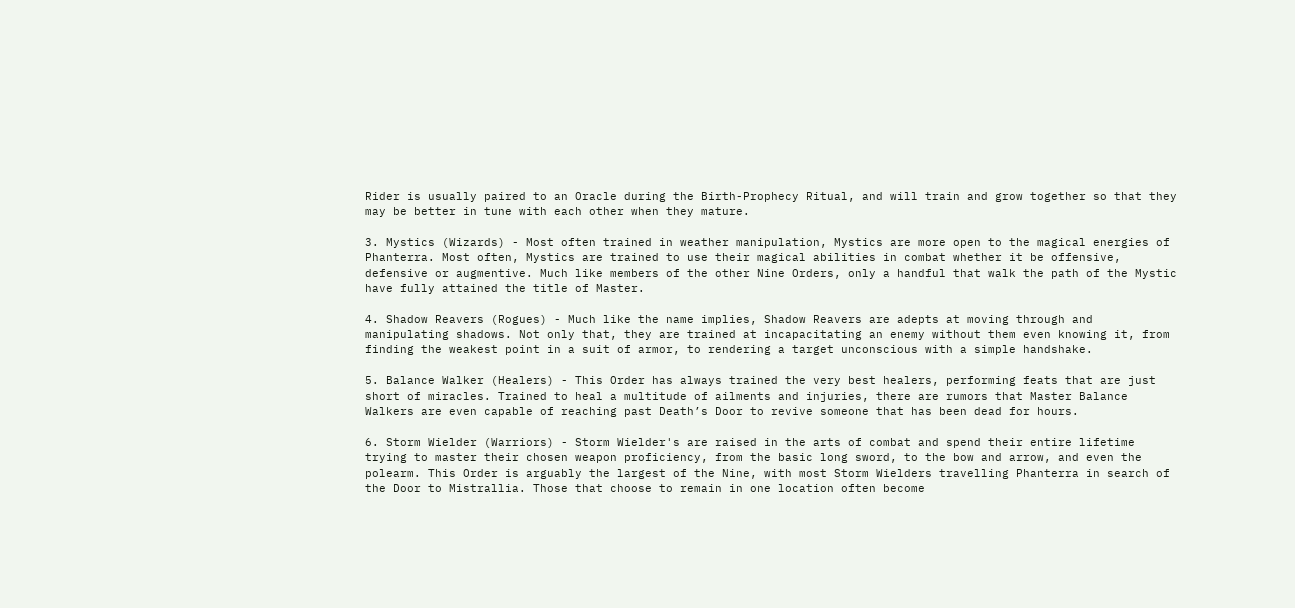Rider is usually paired to an Oracle during the Birth-Prophecy Ritual, and will train and grow together so that they may be better in tune with each other when they mature.

3. Mystics (Wizards) - Most often trained in weather manipulation, Mystics are more open to the magical energies of Phanterra. Most often, Mystics are trained to use their magical abilities in combat whether it be offensive, defensive or augmentive. Much like members of the other Nine Orders, only a handful that walk the path of the Mystic have fully attained the title of Master.

4. Shadow Reavers (Rogues) - Much like the name implies, Shadow Reavers are adepts at moving through and manipulating shadows. Not only that, they are trained at incapacitating an enemy without them even knowing it, from finding the weakest point in a suit of armor, to rendering a target unconscious with a simple handshake.

5. Balance Walker (Healers) - This Order has always trained the very best healers, performing feats that are just short of miracles. Trained to heal a multitude of ailments and injuries, there are rumors that Master Balance Walkers are even capable of reaching past Death’s Door to revive someone that has been dead for hours.

6. Storm Wielder (Warriors) - Storm Wielder's are raised in the arts of combat and spend their entire lifetime trying to master their chosen weapon proficiency, from the basic long sword, to the bow and arrow, and even the polearm. This Order is arguably the largest of the Nine, with most Storm Wielders travelling Phanterra in search of the Door to Mistrallia. Those that choose to remain in one location often become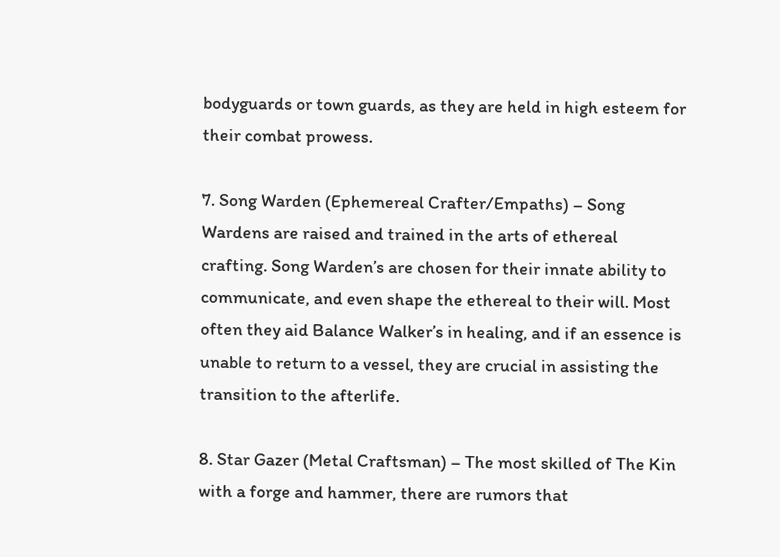bodyguards or town guards, as they are held in high esteem for their combat prowess.

7. Song Warden (Ephemereal Crafter/Empaths) – Song Wardens are raised and trained in the arts of ethereal crafting. Song Warden’s are chosen for their innate ability to communicate, and even shape the ethereal to their will. Most often they aid Balance Walker’s in healing, and if an essence is unable to return to a vessel, they are crucial in assisting the transition to the afterlife.

8. Star Gazer (Metal Craftsman) – The most skilled of The Kin with a forge and hammer, there are rumors that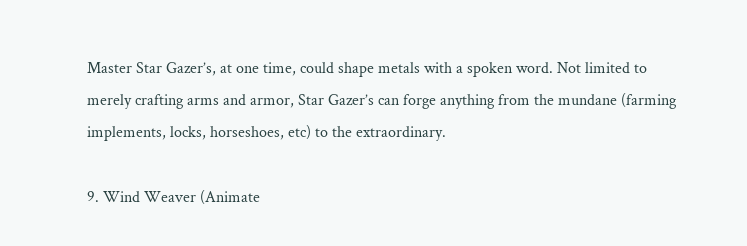Master Star Gazer’s, at one time, could shape metals with a spoken word. Not limited to merely crafting arms and armor, Star Gazer’s can forge anything from the mundane (farming implements, locks, horseshoes, etc) to the extraordinary.

9. Wind Weaver (Animate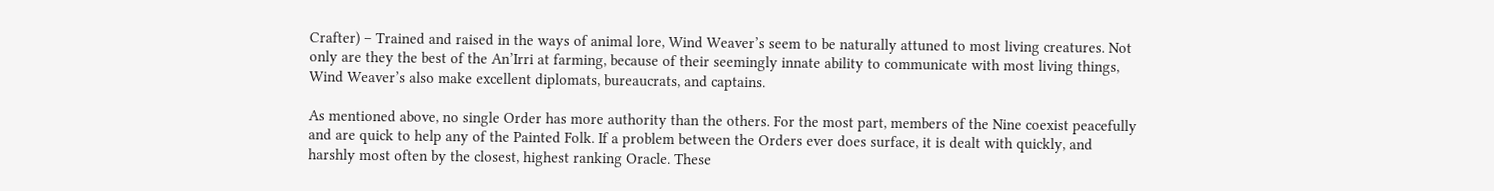Crafter) – Trained and raised in the ways of animal lore, Wind Weaver’s seem to be naturally attuned to most living creatures. Not only are they the best of the An’Irri at farming, because of their seemingly innate ability to communicate with most living things, Wind Weaver’s also make excellent diplomats, bureaucrats, and captains.

As mentioned above, no single Order has more authority than the others. For the most part, members of the Nine coexist peacefully and are quick to help any of the Painted Folk. If a problem between the Orders ever does surface, it is dealt with quickly, and harshly most often by the closest, highest ranking Oracle. These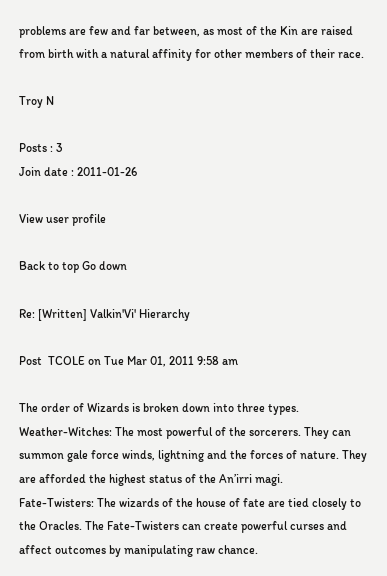problems are few and far between, as most of the Kin are raised from birth with a natural affinity for other members of their race.

Troy N

Posts : 3
Join date : 2011-01-26

View user profile

Back to top Go down

Re: [Written] Valkin'Vi' Hierarchy

Post  TCOLE on Tue Mar 01, 2011 9:58 am

The order of Wizards is broken down into three types.
Weather-Witches: The most powerful of the sorcerers. They can summon gale force winds, lightning and the forces of nature. They are afforded the highest status of the An’irri magi.
Fate-Twisters: The wizards of the house of fate are tied closely to the Oracles. The Fate-Twisters can create powerful curses and affect outcomes by manipulating raw chance.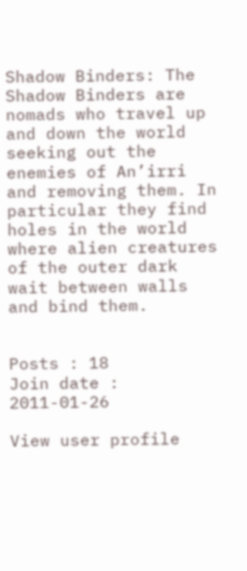Shadow Binders: The Shadow Binders are nomads who travel up and down the world seeking out the enemies of An’irri and removing them. In particular they find holes in the world where alien creatures of the outer dark wait between walls and bind them.


Posts : 18
Join date : 2011-01-26

View user profile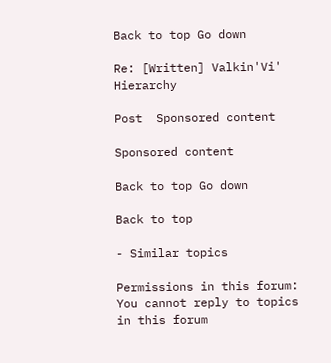Back to top Go down

Re: [Written] Valkin'Vi' Hierarchy

Post  Sponsored content

Sponsored content

Back to top Go down

Back to top

- Similar topics

Permissions in this forum:
You cannot reply to topics in this forum